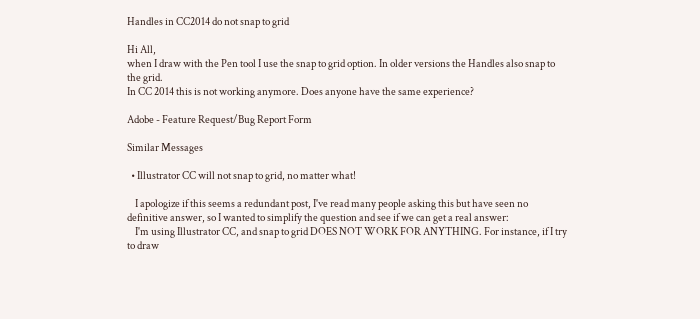Handles in CC2014 do not snap to grid

Hi All,
when I draw with the Pen tool I use the snap to grid option. In older versions the Handles also snap to the grid.
In CC 2014 this is not working anymore. Does anyone have the same experience?

Adobe - Feature Request/Bug Report Form

Similar Messages

  • Illustrator CC will not snap to grid, no matter what!

    I apologize if this seems a redundant post, I've read many people asking this but have seen no definitive answer, so I wanted to simplify the question and see if we can get a real answer:
    I'm using Illustrator CC, and snap to grid DOES NOT WORK FOR ANYTHING. For instance, if I try to draw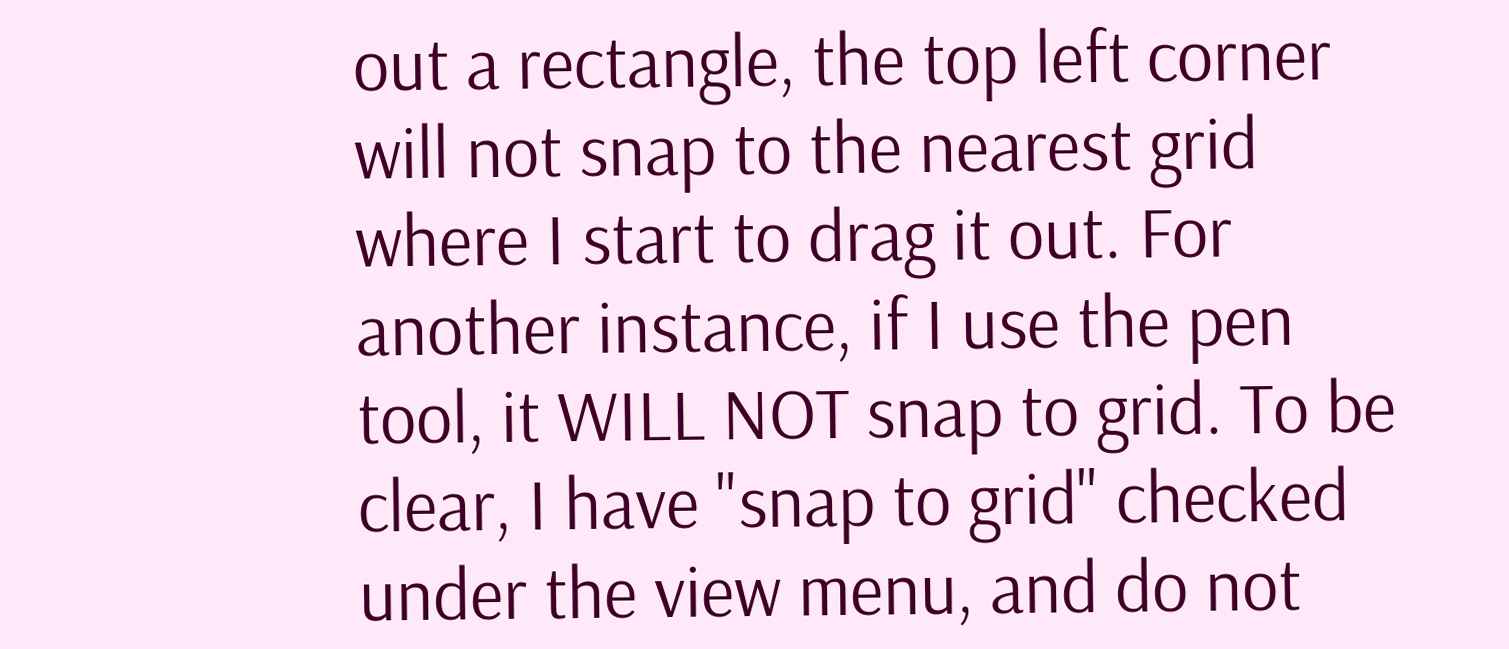out a rectangle, the top left corner will not snap to the nearest grid where I start to drag it out. For another instance, if I use the pen tool, it WILL NOT snap to grid. To be clear, I have "snap to grid" checked under the view menu, and do not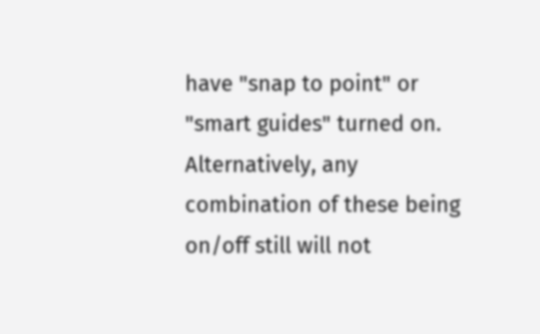have "snap to point" or "smart guides" turned on. Alternatively, any combination of these being on/off still will not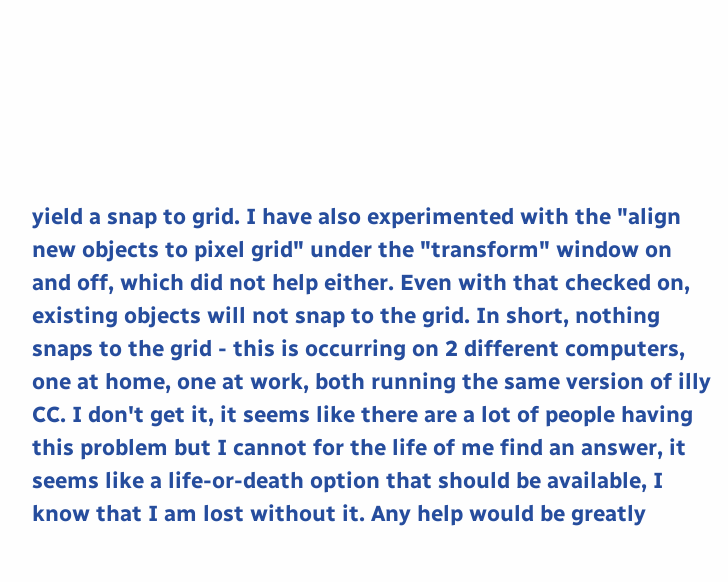yield a snap to grid. I have also experimented with the "align new objects to pixel grid" under the "transform" window on and off, which did not help either. Even with that checked on, existing objects will not snap to the grid. In short, nothing snaps to the grid - this is occurring on 2 different computers, one at home, one at work, both running the same version of illy CC. I don't get it, it seems like there are a lot of people having this problem but I cannot for the life of me find an answer, it seems like a life-or-death option that should be available, I know that I am lost without it. Any help would be greatly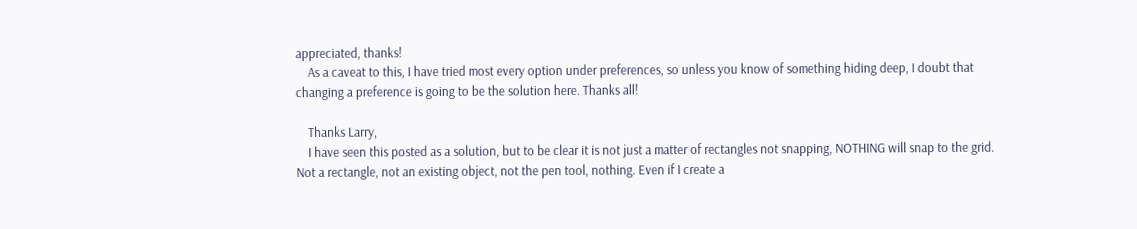appreciated, thanks!
    As a caveat to this, I have tried most every option under preferences, so unless you know of something hiding deep, I doubt that changing a preference is going to be the solution here. Thanks all!

    Thanks Larry,
    I have seen this posted as a solution, but to be clear it is not just a matter of rectangles not snapping, NOTHING will snap to the grid. Not a rectangle, not an existing object, not the pen tool, nothing. Even if I create a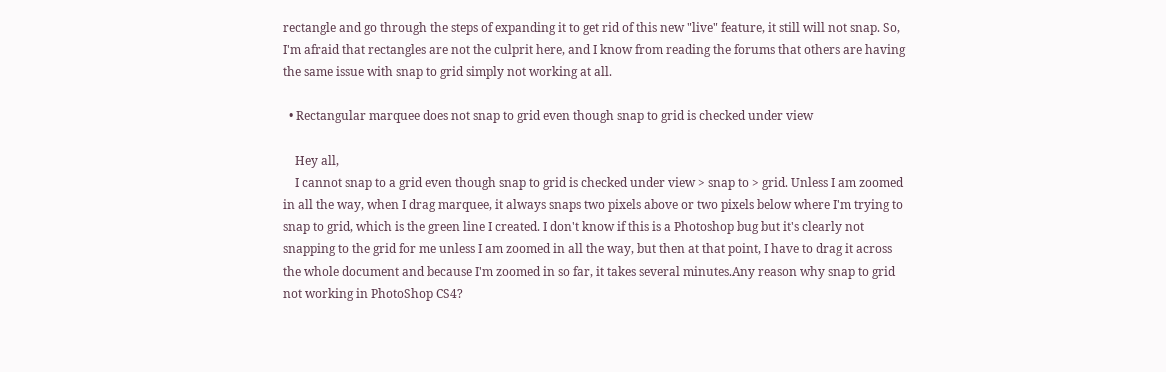rectangle and go through the steps of expanding it to get rid of this new "live" feature, it still will not snap. So, I'm afraid that rectangles are not the culprit here, and I know from reading the forums that others are having the same issue with snap to grid simply not working at all.

  • Rectangular marquee does not snap to grid even though snap to grid is checked under view

    Hey all,
    I cannot snap to a grid even though snap to grid is checked under view > snap to > grid. Unless I am zoomed in all the way, when I drag marquee, it always snaps two pixels above or two pixels below where I'm trying to snap to grid, which is the green line I created. I don't know if this is a Photoshop bug but it's clearly not snapping to the grid for me unless I am zoomed in all the way, but then at that point, I have to drag it across the whole document and because I'm zoomed in so far, it takes several minutes.Any reason why snap to grid not working in PhotoShop CS4?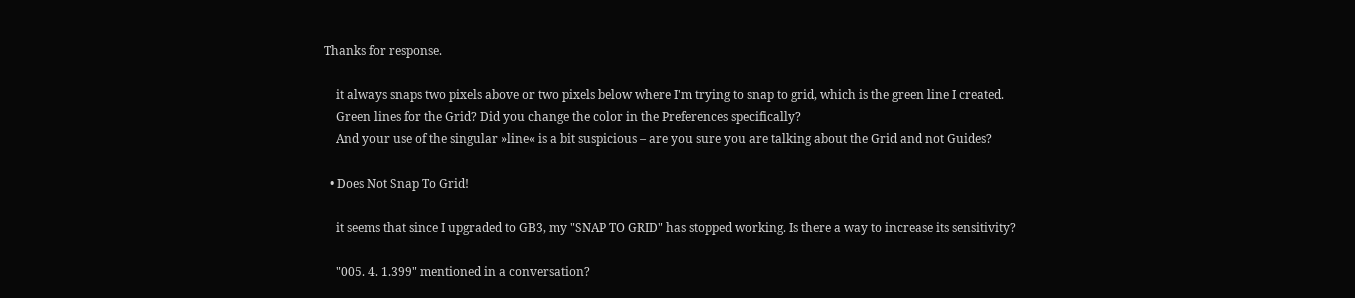Thanks for response.

    it always snaps two pixels above or two pixels below where I'm trying to snap to grid, which is the green line I created.
    Green lines for the Grid? Did you change the color in the Preferences specifically?
    And your use of the singular »line« is a bit suspicious – are you sure you are talking about the Grid and not Guides?

  • Does Not Snap To Grid!

    it seems that since I upgraded to GB3, my "SNAP TO GRID" has stopped working. Is there a way to increase its sensitivity?

    "005. 4. 1.399" mentioned in a conversation?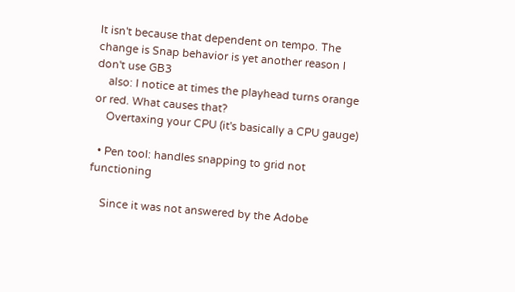It isn't because that dependent on tempo. The change is Snap behavior is yet another reason I don't use GB3
    also: I notice at times the playhead turns orange or red. What causes that?
    Overtaxing your CPU (it's basically a CPU gauge)

  • Pen tool: handles snapping to grid not functioning

    Since it was not answered by the Adobe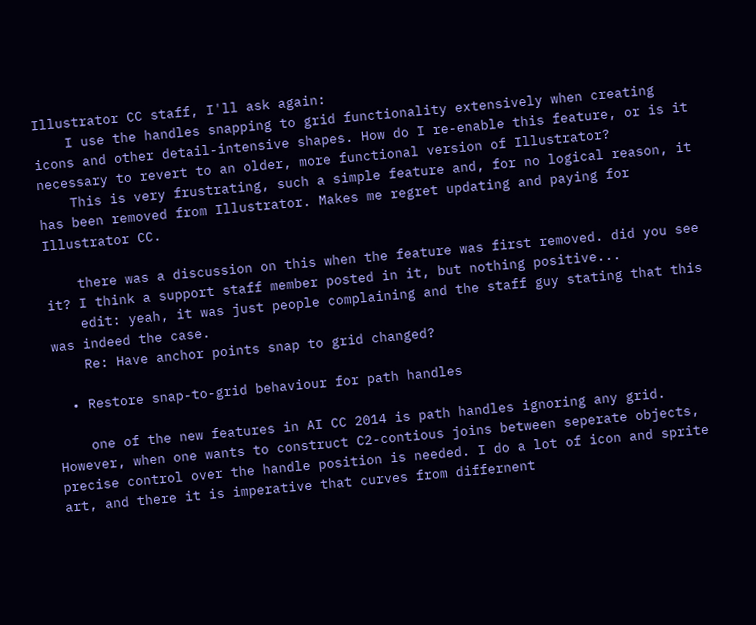Illustrator CC staff, I'll ask again:
    I use the handles snapping to grid functionality extensively when creating icons and other detail-intensive shapes. How do I re-enable this feature, or is it necessary to revert to an older, more functional version of Illustrator?
    This is very frustrating, such a simple feature and, for no logical reason, it has been removed from Illustrator. Makes me regret updating and paying for Illustrator CC.

    there was a discussion on this when the feature was first removed. did you see it? I think a support staff member posted in it, but nothing positive...
    edit: yeah, it was just people complaining and the staff guy stating that this was indeed the case.
    Re: Have anchor points snap to grid changed?

  • Restore snap-to-grid behaviour for path handles

    one of the new features in AI CC 2014 is path handles ignoring any grid. However, when one wants to construct C2-contious joins between seperate objects, precise control over the handle position is needed. I do a lot of icon and sprite art, and there it is imperative that curves from differnent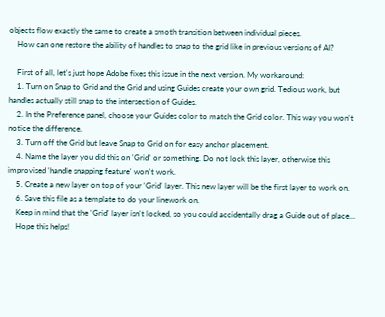objects flow exactly the same to create a smoth transition between individual pieces.
    How can one restore the ability of handles to snap to the grid like in previous versions of AI?

    First of all, let's just hope Adobe fixes this issue in the next version. My workaround:
    1. Turn on Snap to Grid and the Grid and using Guides create your own grid. Tedious work, but handles actually still snap to the intersection of Guides.
    2. In the Preference panel, choose your Guides color to match the Grid color. This way you won't notice the difference.
    3. Turn off the Grid but leave Snap to Grid on for easy anchor placement.
    4. Name the layer you did this on 'Grid' or something. Do not lock this layer, otherwise this improvised 'handle snapping feature' won't work.
    5. Create a new layer on top of your 'Grid' layer. This new layer will be the first layer to work on.
    6. Save this file as a template to do your linework on.
    Keep in mind that the 'Grid' layer isn't locked, so you could accidentally drag a Guide out of place...
    Hope this helps!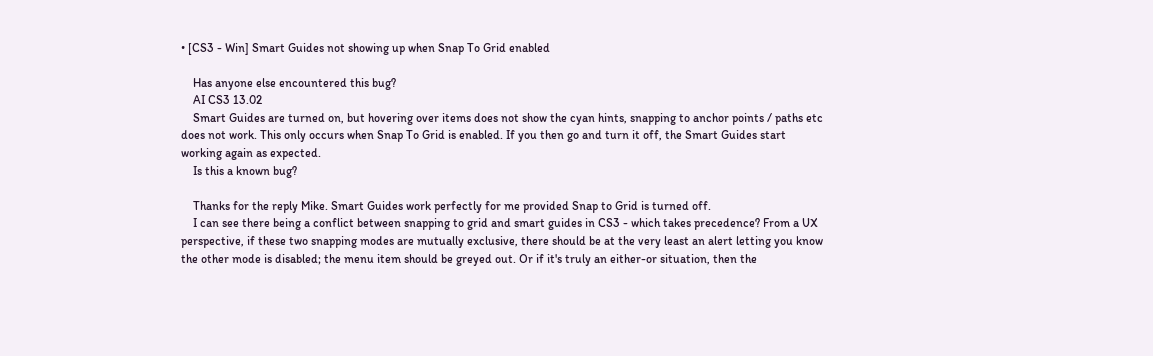• [CS3 - Win] Smart Guides not showing up when Snap To Grid enabled

    Has anyone else encountered this bug?
    AI CS3 13.02
    Smart Guides are turned on, but hovering over items does not show the cyan hints, snapping to anchor points / paths etc does not work. This only occurs when Snap To Grid is enabled. If you then go and turn it off, the Smart Guides start working again as expected.
    Is this a known bug?

    Thanks for the reply Mike. Smart Guides work perfectly for me provided Snap to Grid is turned off.
    I can see there being a conflict between snapping to grid and smart guides in CS3 - which takes precedence? From a UX perspective, if these two snapping modes are mutually exclusive, there should be at the very least an alert letting you know the other mode is disabled; the menu item should be greyed out. Or if it's truly an either-or situation, then the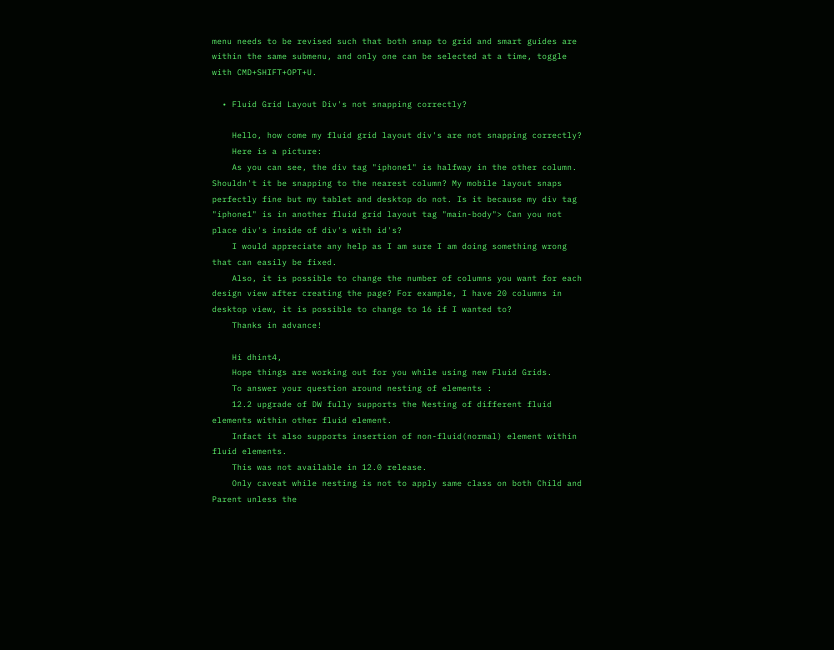menu needs to be revised such that both snap to grid and smart guides are within the same submenu, and only one can be selected at a time, toggle with CMD+SHIFT+OPT+U.

  • Fluid Grid Layout Div's not snapping correctly?

    Hello, how come my fluid grid layout div's are not snapping correctly?
    Here is a picture:
    As you can see, the div tag "iphone1" is halfway in the other column. Shouldn't it be snapping to the nearest column? My mobile layout snaps perfectly fine but my tablet and desktop do not. Is it because my div tag "iphone1" is in another fluid grid layout tag "main-body"> Can you not place div's inside of div's with id's?
    I would appreciate any help as I am sure I am doing something wrong that can easily be fixed.
    Also, it is possible to change the number of columns you want for each design view after creating the page? For example, I have 20 columns in desktop view, it is possible to change to 16 if I wanted to?
    Thanks in advance!

    Hi dhint4,
    Hope things are working out for you while using new Fluid Grids.
    To answer your question around nesting of elements :
    12.2 upgrade of DW fully supports the Nesting of different fluid elements within other fluid element.
    Infact it also supports insertion of non-fluid(normal) element within fluid elements.
    This was not available in 12.0 release.
    Only caveat while nesting is not to apply same class on both Child and Parent unless the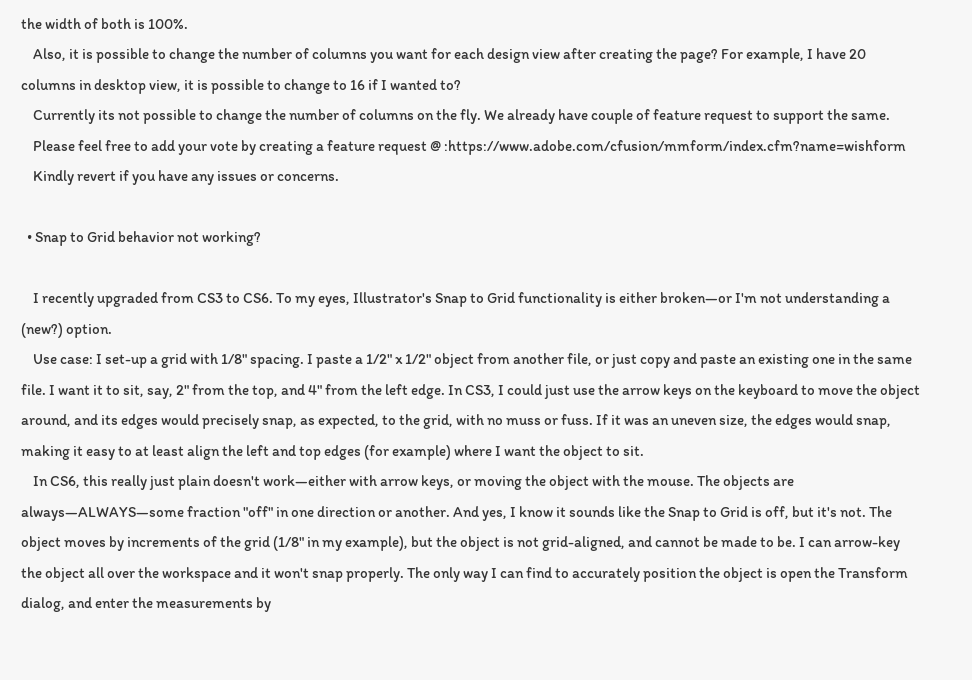the width of both is 100%.
    Also, it is possible to change the number of columns you want for each design view after creating the page? For example, I have 20 columns in desktop view, it is possible to change to 16 if I wanted to?
    Currently its not possible to change the number of columns on the fly. We already have couple of feature request to support the same.
    Please feel free to add your vote by creating a feature request @ :https://www.adobe.com/cfusion/mmform/index.cfm?name=wishform
    Kindly revert if you have any issues or concerns.

  • Snap to Grid behavior not working?

    I recently upgraded from CS3 to CS6. To my eyes, Illustrator's Snap to Grid functionality is either broken—or I'm not understanding a (new?) option.
    Use case: I set-up a grid with 1/8" spacing. I paste a 1/2" x 1/2" object from another file, or just copy and paste an existing one in the same file. I want it to sit, say, 2" from the top, and 4" from the left edge. In CS3, I could just use the arrow keys on the keyboard to move the object around, and its edges would precisely snap, as expected, to the grid, with no muss or fuss. If it was an uneven size, the edges would snap, making it easy to at least align the left and top edges (for example) where I want the object to sit.
    In CS6, this really just plain doesn't work—either with arrow keys, or moving the object with the mouse. The objects are always—ALWAYS—some fraction "off" in one direction or another. And yes, I know it sounds like the Snap to Grid is off, but it's not. The object moves by increments of the grid (1/8" in my example), but the object is not grid-aligned, and cannot be made to be. I can arrow-key the object all over the workspace and it won't snap properly. The only way I can find to accurately position the object is open the Transform dialog, and enter the measurements by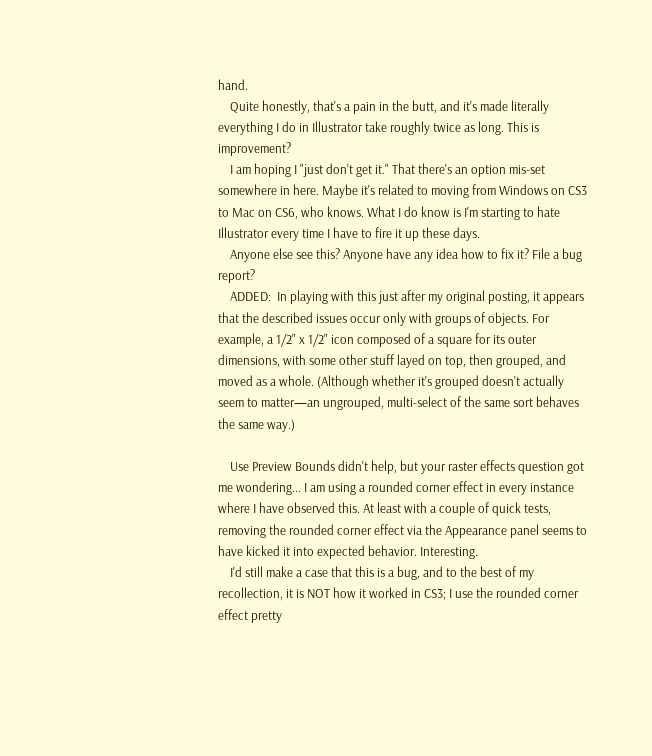hand.
    Quite honestly, that's a pain in the butt, and it's made literally everything I do in Illustrator take roughly twice as long. This is improvement?
    I am hoping I "just don't get it." That there's an option mis-set somewhere in here. Maybe it's related to moving from Windows on CS3 to Mac on CS6, who knows. What I do know is I'm starting to hate Illustrator every time I have to fire it up these days.
    Anyone else see this? Anyone have any idea how to fix it? File a bug report?
    ADDED:  In playing with this just after my original posting, it appears that the described issues occur only with groups of objects. For example, a 1/2" x 1/2" icon composed of a square for its outer dimensions, with some other stuff layed on top, then grouped, and moved as a whole. (Although whether it's grouped doesn't actually seem to matter—an ungrouped, multi-select of the same sort behaves the same way.)

    Use Preview Bounds didn't help, but your raster effects question got me wondering... I am using a rounded corner effect in every instance where I have observed this. At least with a couple of quick tests, removing the rounded corner effect via the Appearance panel seems to have kicked it into expected behavior. Interesting.
    I'd still make a case that this is a bug, and to the best of my recollection, it is NOT how it worked in CS3; I use the rounded corner effect pretty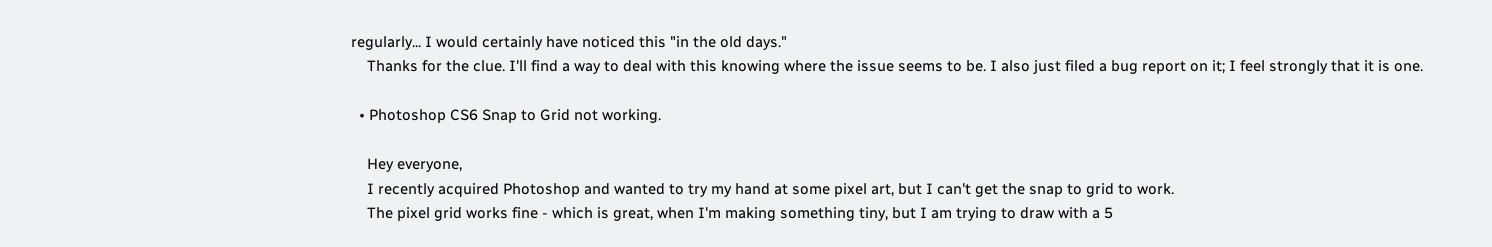regularly... I would certainly have noticed this "in the old days."
    Thanks for the clue. I'll find a way to deal with this knowing where the issue seems to be. I also just filed a bug report on it; I feel strongly that it is one.

  • Photoshop CS6 Snap to Grid not working.

    Hey everyone,
    I recently acquired Photoshop and wanted to try my hand at some pixel art, but I can't get the snap to grid to work.
    The pixel grid works fine - which is great, when I'm making something tiny, but I am trying to draw with a 5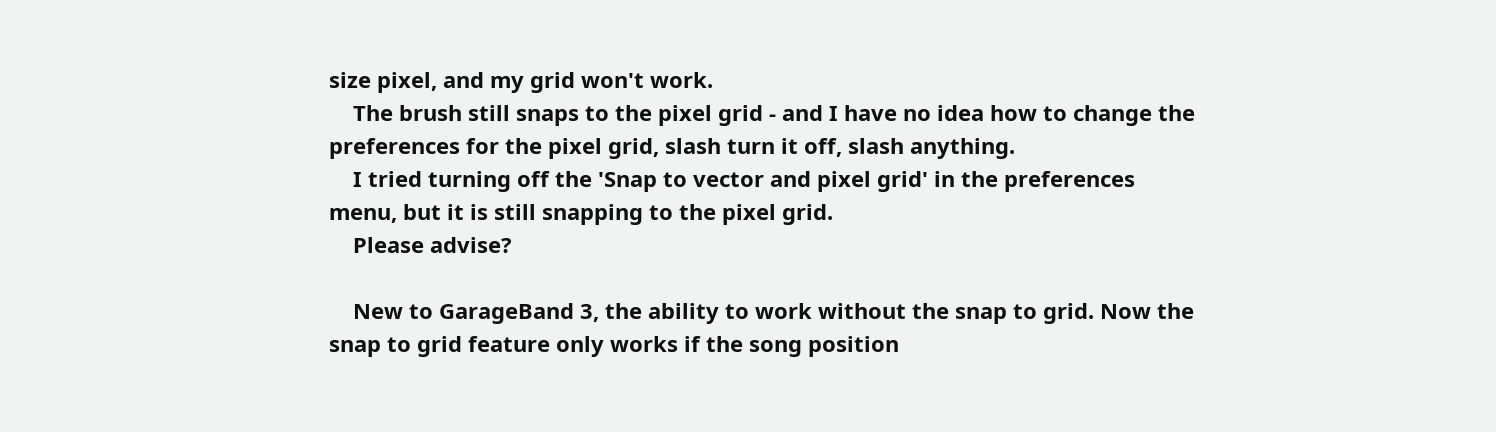size pixel, and my grid won't work.
    The brush still snaps to the pixel grid - and I have no idea how to change the preferences for the pixel grid, slash turn it off, slash anything.
    I tried turning off the 'Snap to vector and pixel grid' in the preferences menu, but it is still snapping to the pixel grid.
    Please advise?

    New to GarageBand 3, the ability to work without the snap to grid. Now the snap to grid feature only works if the song position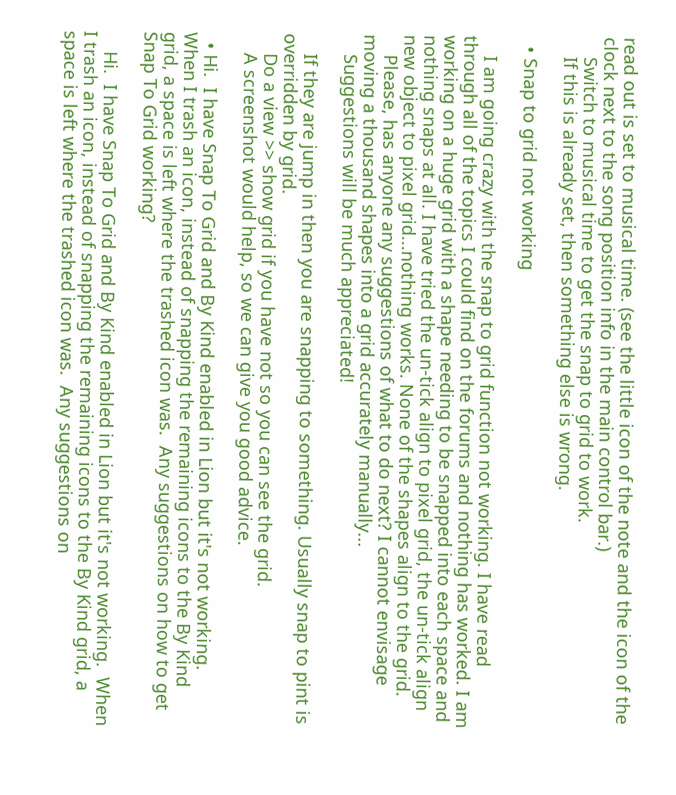read out is set to musical time. (see the little icon of the note and the icon of the clock next to the song position info in the main control bar.)
    Switch to musical time to get the snap to grid to work.
    If this is already set, then something else is wrong.

  • Snap to grid not working

    I am going crazy with the snap to grid function not working. I have read through all of the topics I could find on the forums and nothing has worked. I am working on a huge grid with a shape needing to be snapped into each space and nothing snaps at all. I have tried the un-tick align to pixel grid, the un-tick align new object to pixel grid...nothing works. None of the shapes align to the grid.
    Please, has anyone any suggestions of what to do next? I cannot envisage moving a thousand shapes into a grid accurately manually...
    Suggestions will be much appreciated!

    If they are jump in then you are snapping to something. Usually snap to pint is overridden by grid.
    Do a view >> show grid if you have not so you can see the grid.
    A screenshot would help, so we can give you good advice.

  • Hi.  I have Snap To Grid and By Kind enabled in Lion but it's not working.  When I trash an icon, instead of snapping the remaining icons to the By Kind grid, a space is left where the trashed icon was.  Any suggestions on how to get Snap To Grid working?

    Hi.  I have Snap To Grid and By Kind enabled in Lion but it's not working.  When I trash an icon, instead of snapping the remaining icons to the By Kind grid, a space is left where the trashed icon was.  Any suggestions on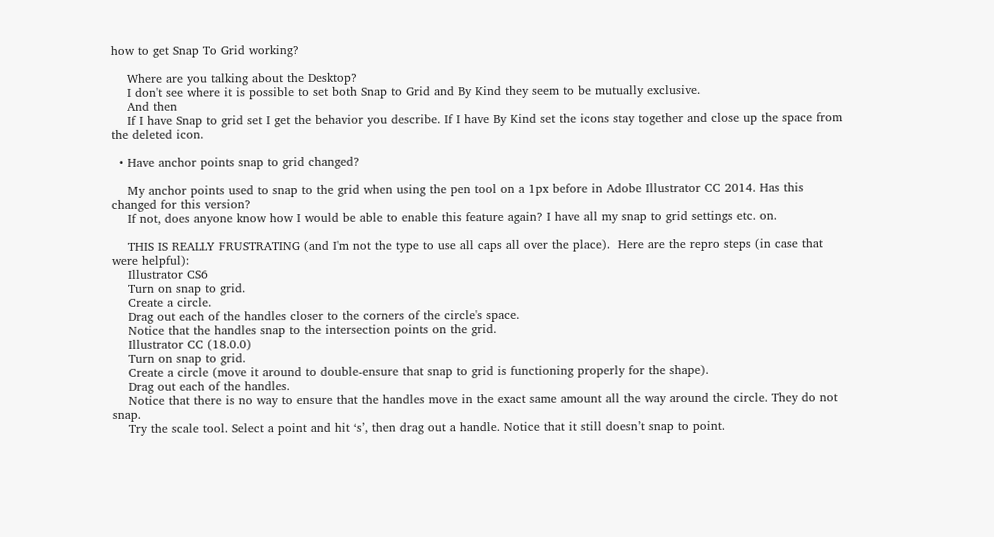how to get Snap To Grid working?

    Where are you talking about the Desktop?
    I don't see where it is possible to set both Snap to Grid and By Kind they seem to be mutually exclusive.
    And then
    If I have Snap to grid set I get the behavior you describe. If I have By Kind set the icons stay together and close up the space from the deleted icon.

  • Have anchor points snap to grid changed?

    My anchor points used to snap to the grid when using the pen tool on a 1px before in Adobe Illustrator CC 2014. Has this changed for this version?
    If not, does anyone know how I would be able to enable this feature again? I have all my snap to grid settings etc. on.

    THIS IS REALLY FRUSTRATING (and I'm not the type to use all caps all over the place).  Here are the repro steps (in case that were helpful):
    Illustrator CS6
    Turn on snap to grid.
    Create a circle.
    Drag out each of the handles closer to the corners of the circle's space.
    Notice that the handles snap to the intersection points on the grid.
    Illustrator CC (18.0.0)
    Turn on snap to grid.
    Create a circle (move it around to double-ensure that snap to grid is functioning properly for the shape).
    Drag out each of the handles.
    Notice that there is no way to ensure that the handles move in the exact same amount all the way around the circle. They do not snap.
    Try the scale tool. Select a point and hit ‘s’, then drag out a handle. Notice that it still doesn’t snap to point.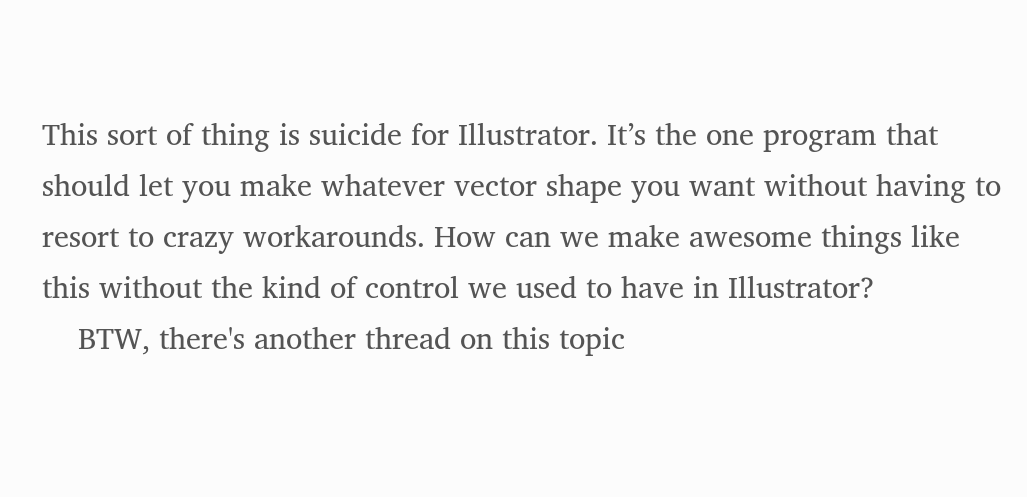This sort of thing is suicide for Illustrator. It’s the one program that should let you make whatever vector shape you want without having to resort to crazy workarounds. How can we make awesome things like this without the kind of control we used to have in Illustrator?
    BTW, there's another thread on this topic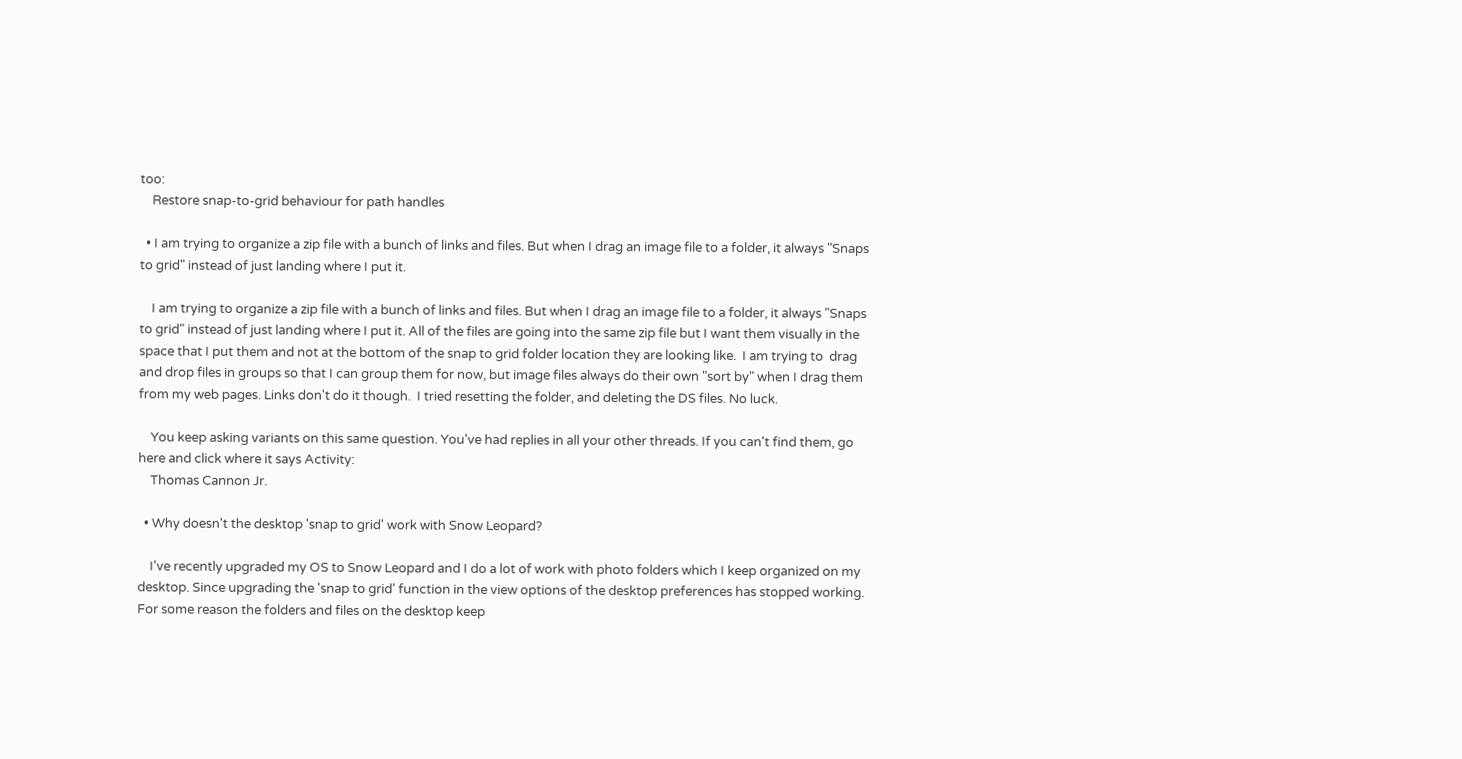too:
    Restore snap-to-grid behaviour for path handles

  • I am trying to organize a zip file with a bunch of links and files. But when I drag an image file to a folder, it always "Snaps to grid" instead of just landing where I put it.

    I am trying to organize a zip file with a bunch of links and files. But when I drag an image file to a folder, it always "Snaps to grid" instead of just landing where I put it. All of the files are going into the same zip file but I want them visually in the space that I put them and not at the bottom of the snap to grid folder location they are looking like.  I am trying to  drag and drop files in groups so that I can group them for now, but image files always do their own "sort by" when I drag them from my web pages. Links don't do it though.  I tried resetting the folder, and deleting the DS files. No luck.

    You keep asking variants on this same question. You've had replies in all your other threads. If you can't find them, go here and click where it says Activity:
    Thomas Cannon Jr.

  • Why doesn't the desktop 'snap to grid' work with Snow Leopard?

    I've recently upgraded my OS to Snow Leopard and I do a lot of work with photo folders which I keep organized on my desktop. Since upgrading the 'snap to grid' function in the view options of the desktop preferences has stopped working. For some reason the folders and files on the desktop keep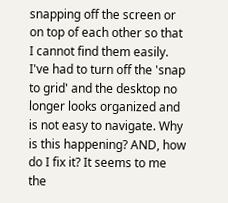snapping off the screen or on top of each other so that I cannot find them easily. I've had to turn off the 'snap to grid' and the desktop no longer looks organized and is not easy to navigate. Why is this happening? AND, how do I fix it? It seems to me the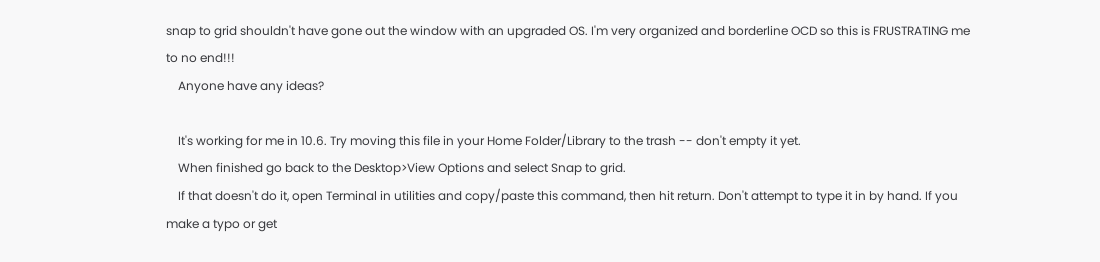snap to grid shouldn't have gone out the window with an upgraded OS. I'm very organized and borderline OCD so this is FRUSTRATING me to no end!!!
    Anyone have any ideas?

    It's working for me in 10.6. Try moving this file in your Home Folder/Library to the trash -- don't empty it yet.
    When finished go back to the Desktop>View Options and select Snap to grid.
    If that doesn't do it, open Terminal in utilities and copy/paste this command, then hit return. Don't attempt to type it in by hand. If you make a typo or get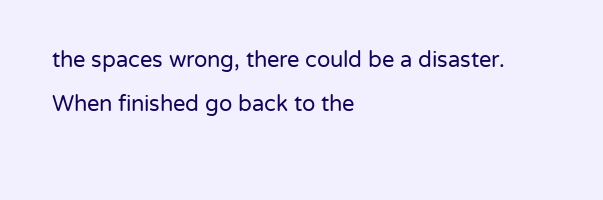the spaces wrong, there could be a disaster. When finished go back to the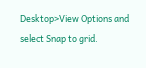Desktop>View Options and select Snap to grid.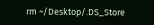rm ~/Desktop/.DS_Store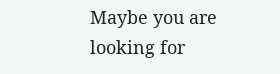Maybe you are looking for